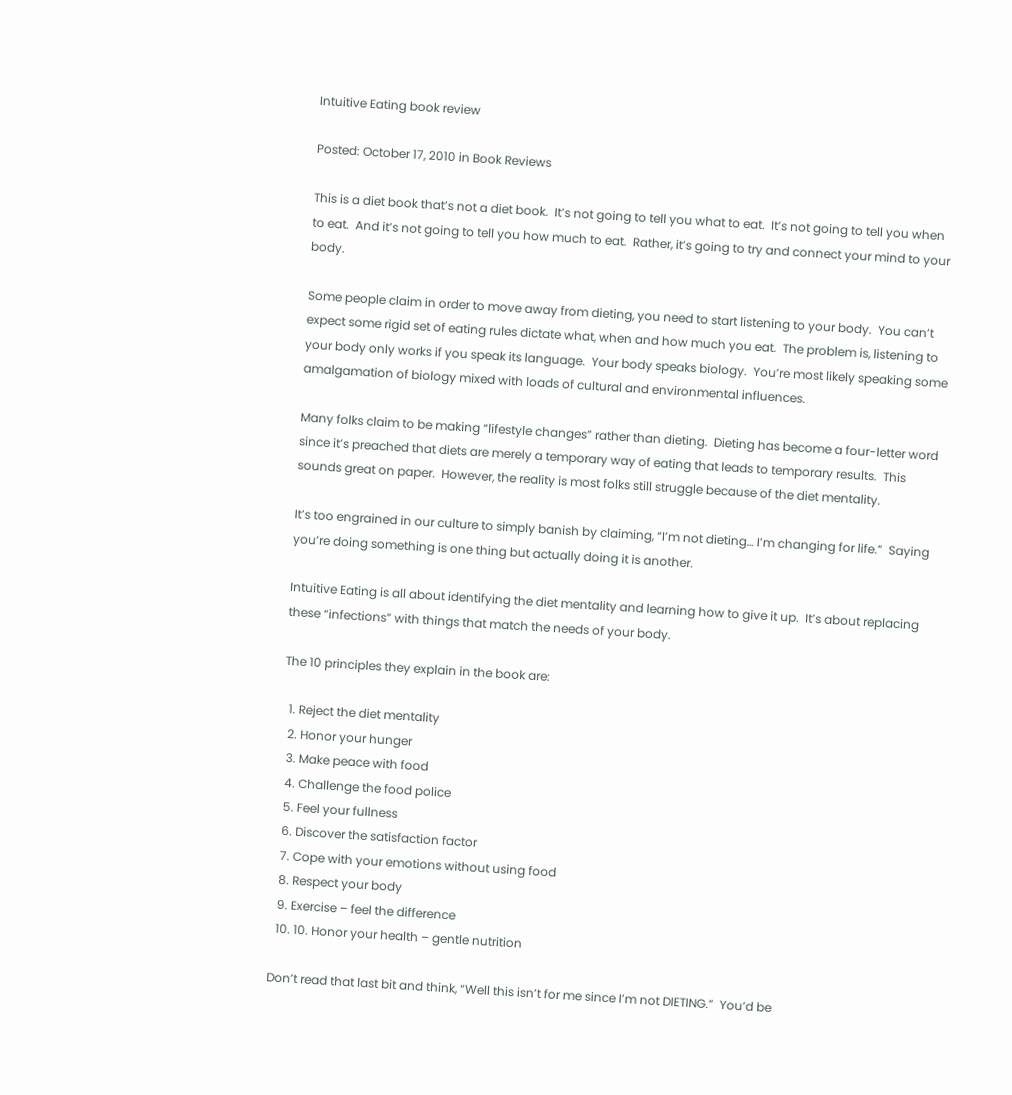Intuitive Eating book review

Posted: October 17, 2010 in Book Reviews

This is a diet book that’s not a diet book.  It’s not going to tell you what to eat.  It’s not going to tell you when to eat.  And it’s not going to tell you how much to eat.  Rather, it’s going to try and connect your mind to your body.

Some people claim in order to move away from dieting, you need to start listening to your body.  You can’t expect some rigid set of eating rules dictate what, when and how much you eat.  The problem is, listening to your body only works if you speak its language.  Your body speaks biology.  You’re most likely speaking some amalgamation of biology mixed with loads of cultural and environmental influences.

Many folks claim to be making “lifestyle changes” rather than dieting.  Dieting has become a four-letter word since it’s preached that diets are merely a temporary way of eating that leads to temporary results.  This sounds great on paper.  However, the reality is most folks still struggle because of the diet mentality.

It’s too engrained in our culture to simply banish by claiming, “I’m not dieting… I’m changing for life.”  Saying you’re doing something is one thing but actually doing it is another.

Intuitive Eating is all about identifying the diet mentality and learning how to give it up.  It’s about replacing these “infections” with things that match the needs of your body.

The 10 principles they explain in the book are:

  1. Reject the diet mentality
  2. Honor your hunger
  3. Make peace with food
  4. Challenge the food police
  5. Feel your fullness
  6. Discover the satisfaction factor
  7. Cope with your emotions without using food
  8. Respect your body
  9. Exercise – feel the difference
  10. 10. Honor your health – gentle nutrition

Don’t read that last bit and think, “Well this isn’t for me since I’m not DIETING.”  You’d be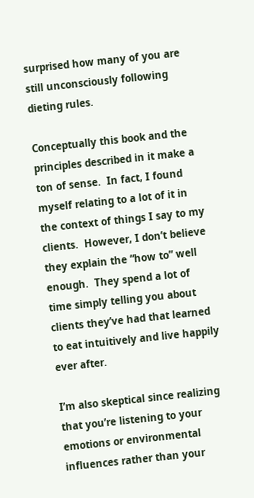surprised how many of you are still unconsciously following dieting rules.

Conceptually this book and the principles described in it make a ton of sense.  In fact, I found myself relating to a lot of it in the context of things I say to my clients.  However, I don’t believe they explain the “how to” well enough.  They spend a lot of time simply telling you about clients they’ve had that learned to eat intuitively and live happily ever after.

I’m also skeptical since realizing that you’re listening to your emotions or environmental influences rather than your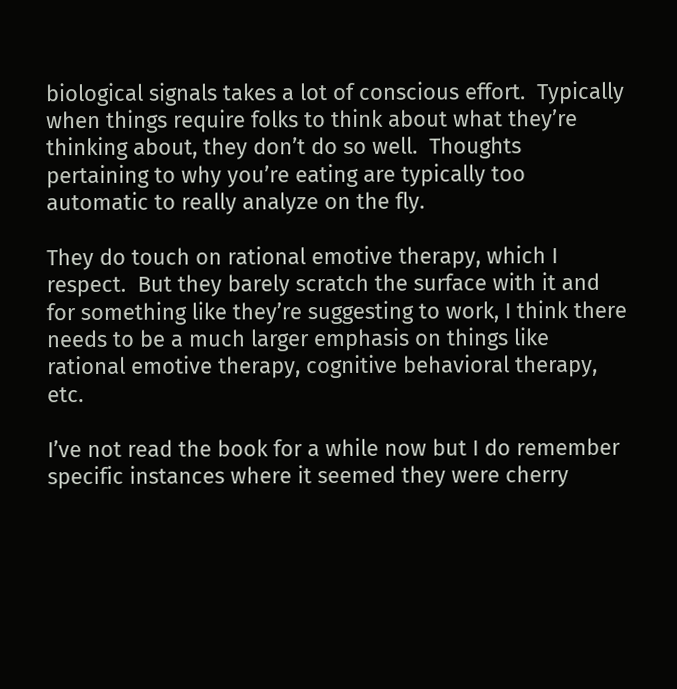biological signals takes a lot of conscious effort.  Typically when things require folks to think about what they’re thinking about, they don’t do so well.  Thoughts pertaining to why you’re eating are typically too automatic to really analyze on the fly.

They do touch on rational emotive therapy, which I respect.  But they barely scratch the surface with it and for something like they’re suggesting to work, I think there needs to be a much larger emphasis on things like rational emotive therapy, cognitive behavioral therapy, etc.

I’ve not read the book for a while now but I do remember specific instances where it seemed they were cherry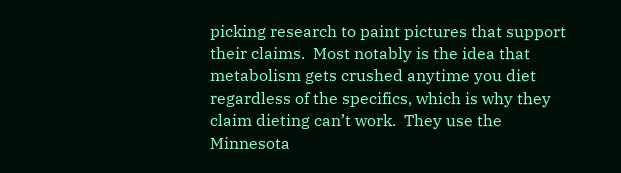picking research to paint pictures that support their claims.  Most notably is the idea that metabolism gets crushed anytime you diet regardless of the specifics, which is why they claim dieting can’t work.  They use the Minnesota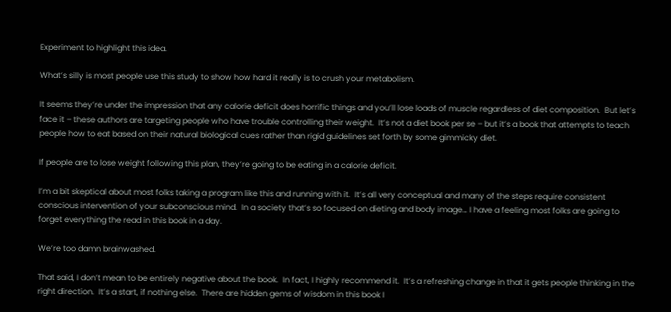Experiment to highlight this idea.

What’s silly is most people use this study to show how hard it really is to crush your metabolism.

It seems they’re under the impression that any calorie deficit does horrific things and you’ll lose loads of muscle regardless of diet composition.  But let’s face it – these authors are targeting people who have trouble controlling their weight.  It’s not a diet book per se – but it’s a book that attempts to teach people how to eat based on their natural biological cues rather than rigid guidelines set forth by some gimmicky diet.

If people are to lose weight following this plan, they’re going to be eating in a calorie deficit.

I’m a bit skeptical about most folks taking a program like this and running with it.  It’s all very conceptual and many of the steps require consistent conscious intervention of your subconscious mind.  In a society that’s so focused on dieting and body image… I have a feeling most folks are going to forget everything the read in this book in a day.

We’re too damn brainwashed.

That said, I don’t mean to be entirely negative about the book.  In fact, I highly recommend it.  It’s a refreshing change in that it gets people thinking in the right direction.  It’s a start, if nothing else.  There are hidden gems of wisdom in this book I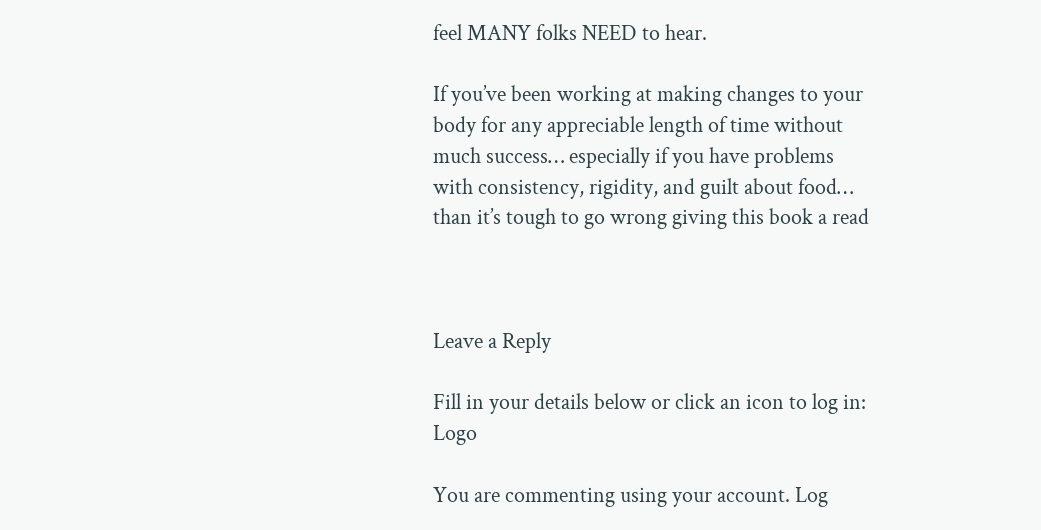feel MANY folks NEED to hear.

If you’ve been working at making changes to your body for any appreciable length of time without much success… especially if you have problems with consistency, rigidity, and guilt about food… than it’s tough to go wrong giving this book a read



Leave a Reply

Fill in your details below or click an icon to log in: Logo

You are commenting using your account. Log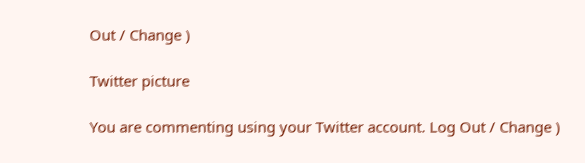Out / Change )

Twitter picture

You are commenting using your Twitter account. Log Out / Change )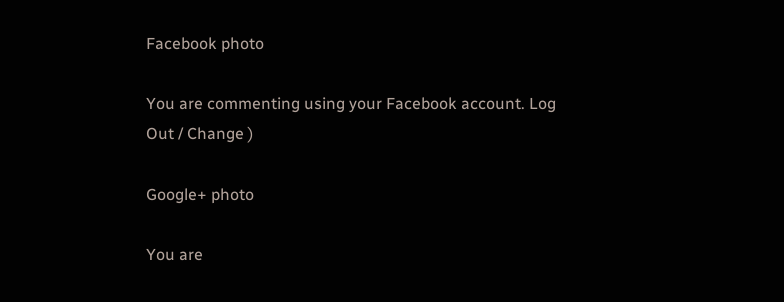Facebook photo

You are commenting using your Facebook account. Log Out / Change )

Google+ photo

You are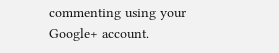commenting using your Google+ account.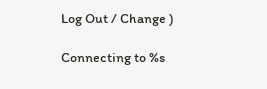Log Out / Change )

Connecting to %s